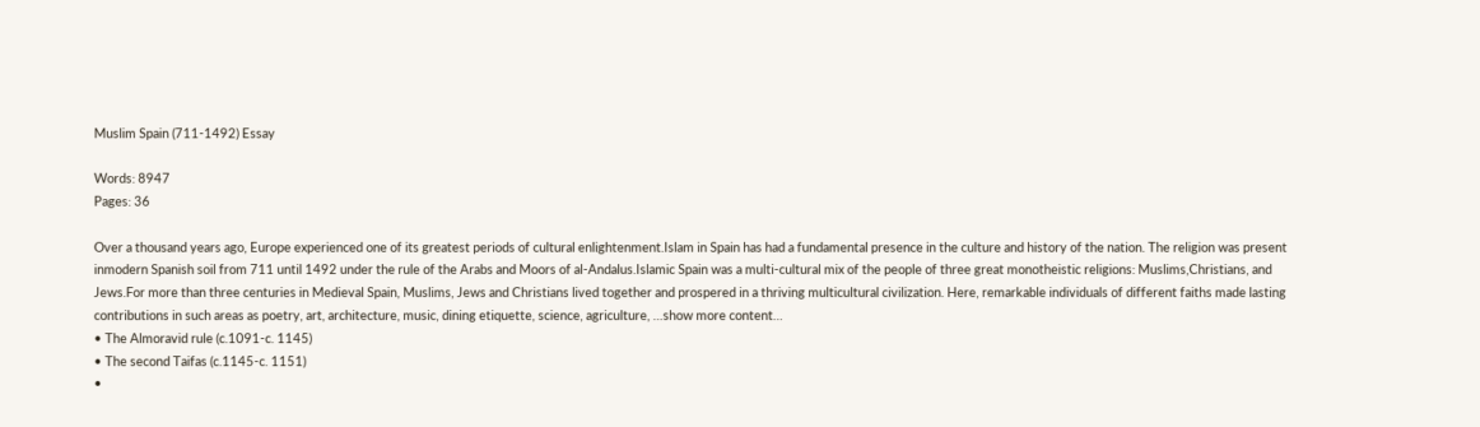Muslim Spain (711-1492) Essay

Words: 8947
Pages: 36

Over a thousand years ago, Europe experienced one of its greatest periods of cultural enlightenment.Islam in Spain has had a fundamental presence in the culture and history of the nation. The religion was present inmodern Spanish soil from 711 until 1492 under the rule of the Arabs and Moors of al-Andalus.Islamic Spain was a multi-cultural mix of the people of three great monotheistic religions: Muslims,Christians, and Jews.For more than three centuries in Medieval Spain, Muslims, Jews and Christians lived together and prospered in a thriving multicultural civilization. Here, remarkable individuals of different faiths made lasting contributions in such areas as poetry, art, architecture, music, dining etiquette, science, agriculture, …show more content…
• The Almoravid rule (c.1091-c. 1145)
• The second Taifas (c.1145-c. 1151)
•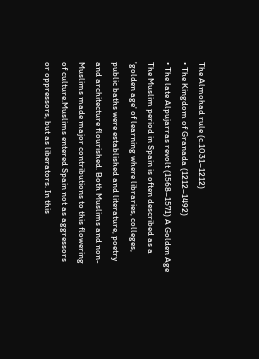The Almohad rule (c.1031–1212)
• The Kingdom of Granada (1212–1492)
• The late Alpujarras revolt (1568–1571) A Golden Age The Muslim period in Spain is often described as a 'golden age' of learning where libraries, colleges, public baths were established and literature, poetry and architecture flourished. Both Muslims and non-Muslims made major contributions to this flowering of culture.Muslims entered Spain not as aggressors or oppressors, but as liberators. In this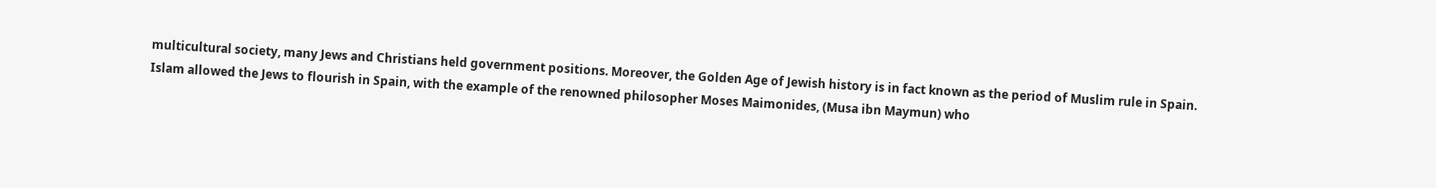multicultural society, many Jews and Christians held government positions. Moreover, the Golden Age of Jewish history is in fact known as the period of Muslim rule in Spain. Islam allowed the Jews to flourish in Spain, with the example of the renowned philosopher Moses Maimonides, (Musa ibn Maymun) who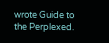wrote Guide to the Perplexed.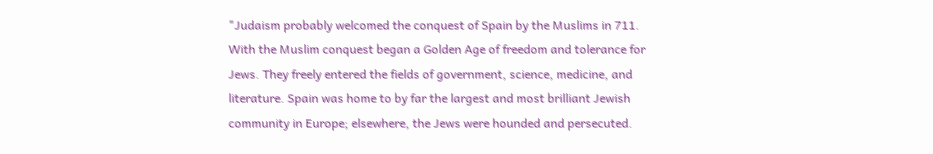"Judaism probably welcomed the conquest of Spain by the Muslims in 711. With the Muslim conquest began a Golden Age of freedom and tolerance for Jews. They freely entered the fields of government, science, medicine, and literature. Spain was home to by far the largest and most brilliant Jewish community in Europe; elsewhere, the Jews were hounded and persecuted.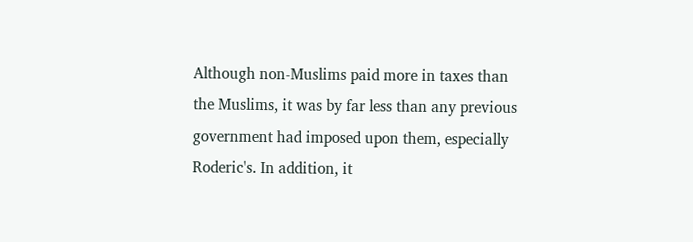Although non-Muslims paid more in taxes than the Muslims, it was by far less than any previous government had imposed upon them, especially Roderic's. In addition, it